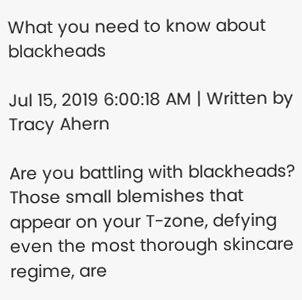What you need to know about blackheads

Jul 15, 2019 6:00:18 AM | Written by Tracy Ahern

Are you battling with blackheads?  Those small blemishes that appear on your T-zone, defying even the most thorough skincare regime, are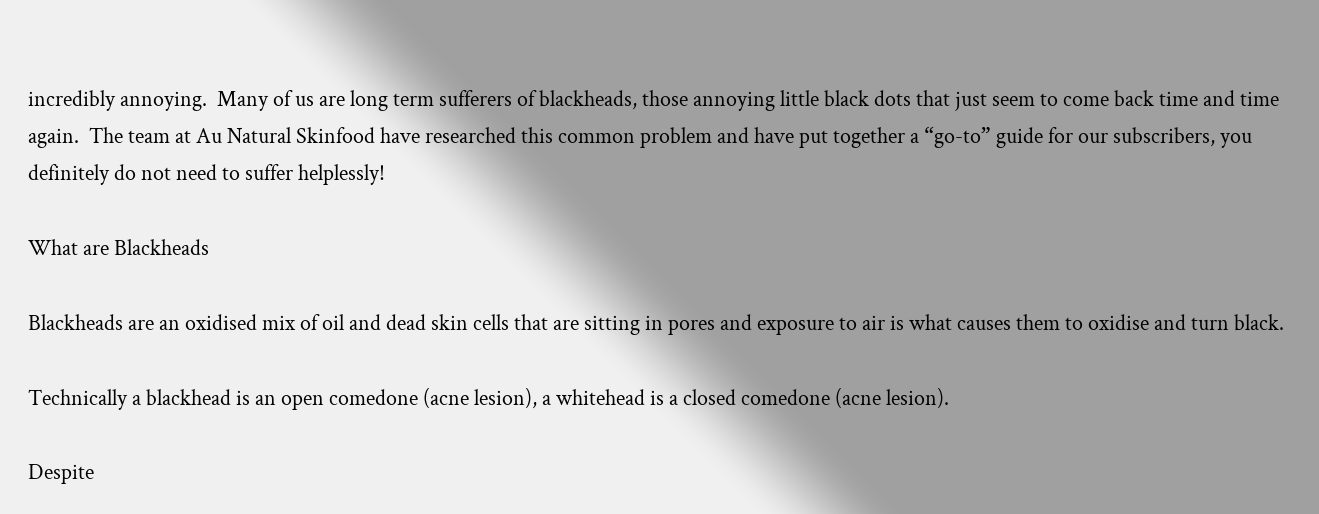incredibly annoying.  Many of us are long term sufferers of blackheads, those annoying little black dots that just seem to come back time and time again.  The team at Au Natural Skinfood have researched this common problem and have put together a “go-to” guide for our subscribers, you definitely do not need to suffer helplessly!

What are Blackheads

Blackheads are an oxidised mix of oil and dead skin cells that are sitting in pores and exposure to air is what causes them to oxidise and turn black.

Technically a blackhead is an open comedone (acne lesion), a whitehead is a closed comedone (acne lesion).

Despite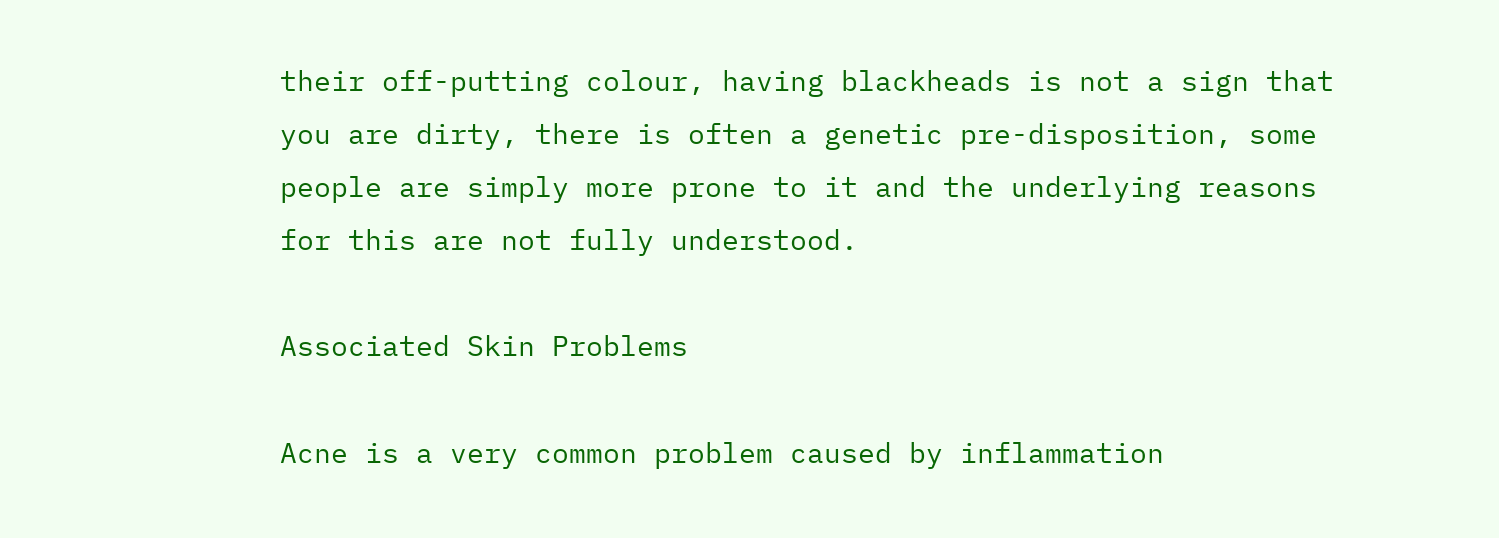their off-putting colour, having blackheads is not a sign that you are dirty, there is often a genetic pre-disposition, some people are simply more prone to it and the underlying reasons for this are not fully understood.

Associated Skin Problems

Acne is a very common problem caused by inflammation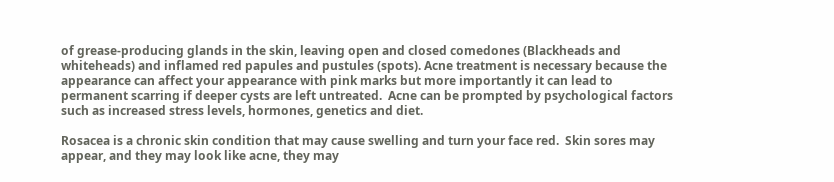of grease-producing glands in the skin, leaving open and closed comedones (Blackheads and whiteheads) and inflamed red papules and pustules (spots). Acne treatment is necessary because the appearance can affect your appearance with pink marks but more importantly it can lead to permanent scarring if deeper cysts are left untreated.  Acne can be prompted by psychological factors such as increased stress levels, hormones, genetics and diet.

Rosacea is a chronic skin condition that may cause swelling and turn your face red.  Skin sores may appear, and they may look like acne, they may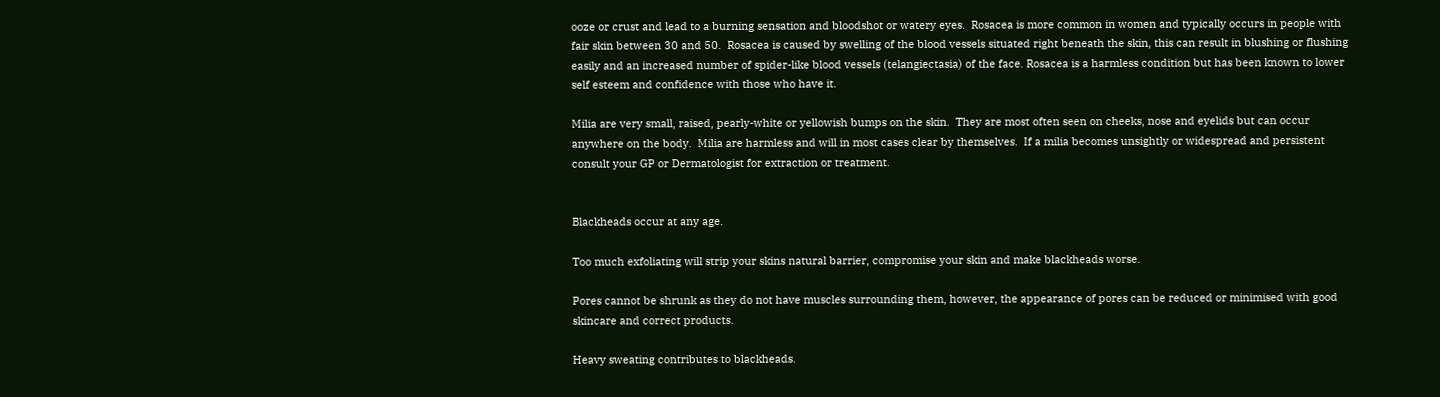ooze or crust and lead to a burning sensation and bloodshot or watery eyes.  Rosacea is more common in women and typically occurs in people with fair skin between 30 and 50.  Rosacea is caused by swelling of the blood vessels situated right beneath the skin, this can result in blushing or flushing easily and an increased number of spider-like blood vessels (telangiectasia) of the face. Rosacea is a harmless condition but has been known to lower self esteem and confidence with those who have it.

Milia are very small, raised, pearly-white or yellowish bumps on the skin.  They are most often seen on cheeks, nose and eyelids but can occur anywhere on the body.  Milia are harmless and will in most cases clear by themselves.  If a milia becomes unsightly or widespread and persistent consult your GP or Dermatologist for extraction or treatment.


Blackheads occur at any age.

Too much exfoliating will strip your skins natural barrier, compromise your skin and make blackheads worse.

Pores cannot be shrunk as they do not have muscles surrounding them, however, the appearance of pores can be reduced or minimised with good skincare and correct products.

Heavy sweating contributes to blackheads.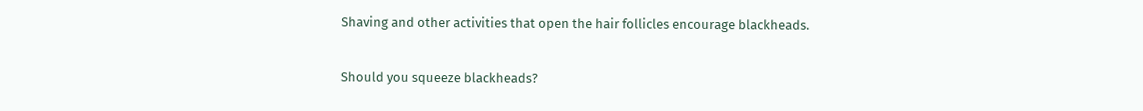Shaving and other activities that open the hair follicles encourage blackheads.

Should you squeeze blackheads?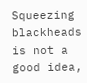Squeezing blackheads is not a good idea,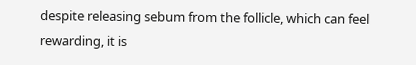despite releasing sebum from the follicle, which can feel rewarding, it is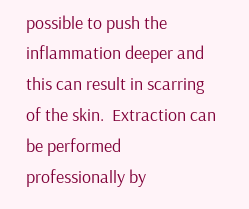possible to push the inflammation deeper and this can result in scarring of the skin.  Extraction can be performed professionally by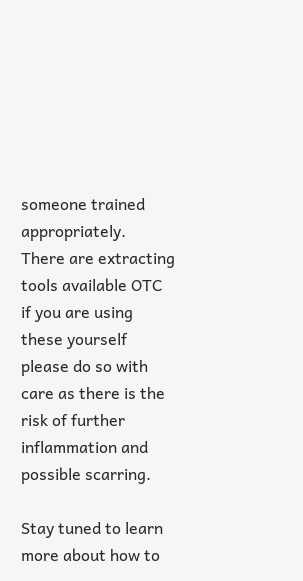someone trained appropriately.  There are extracting tools available OTC if you are using these yourself please do so with care as there is the risk of further inflammation and possible scarring.

Stay tuned to learn more about how to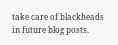take care of blackheads in future blog posts.